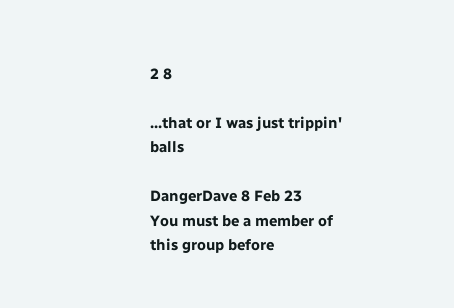2 8

...that or I was just trippin' balls

DangerDave 8 Feb 23
You must be a member of this group before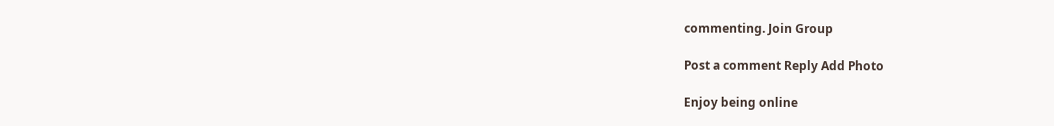commenting. Join Group

Post a comment Reply Add Photo

Enjoy being online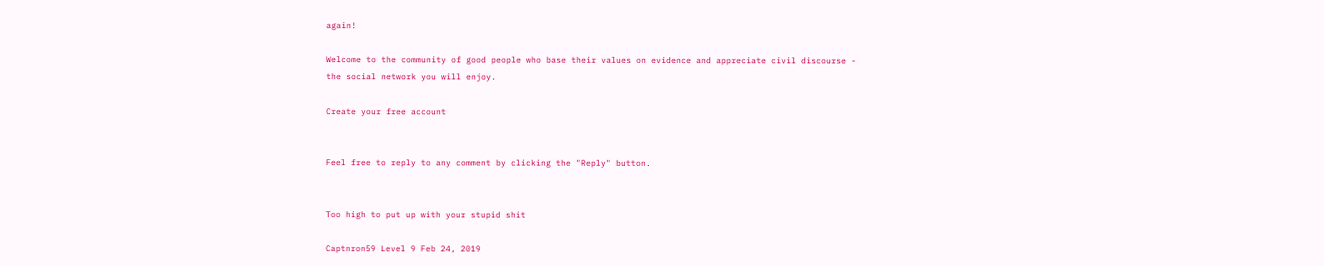again!

Welcome to the community of good people who base their values on evidence and appreciate civil discourse - the social network you will enjoy.

Create your free account


Feel free to reply to any comment by clicking the "Reply" button.


Too high to put up with your stupid shit

Captnron59 Level 9 Feb 24, 2019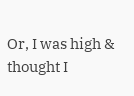Or, I was high & thought I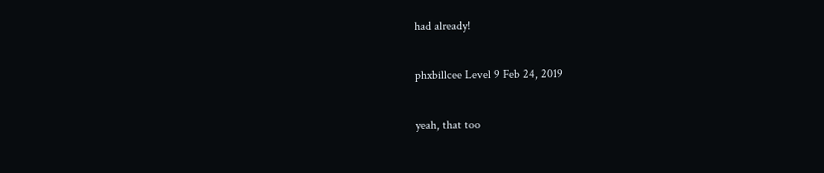had already!

phxbillcee Level 9 Feb 24, 2019

yeah, that too